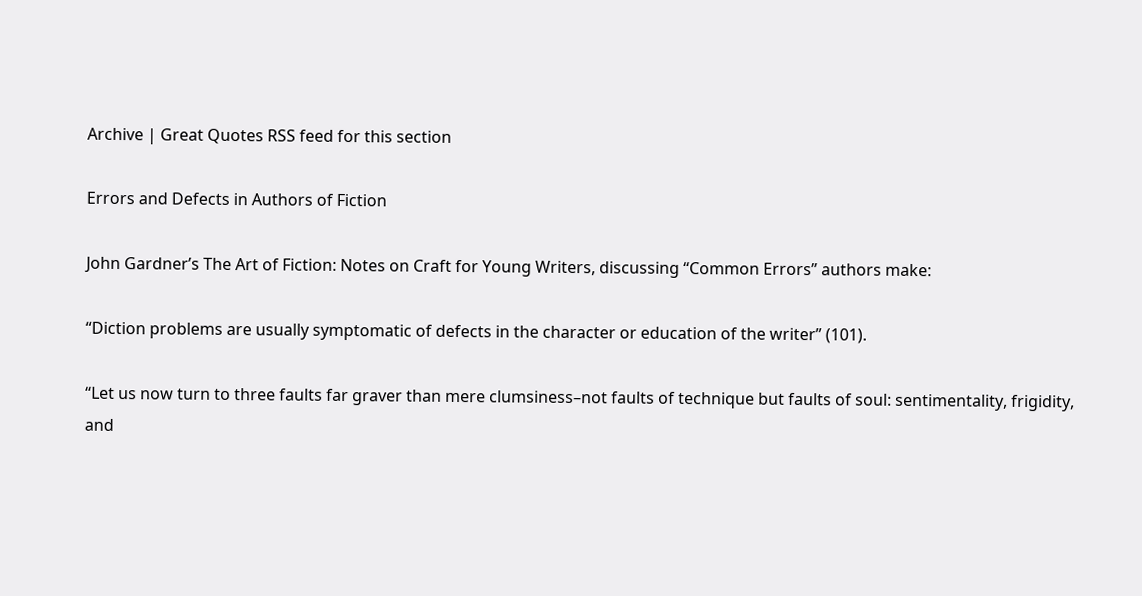Archive | Great Quotes RSS feed for this section

Errors and Defects in Authors of Fiction

John Gardner’s The Art of Fiction: Notes on Craft for Young Writers, discussing “Common Errors” authors make:

“Diction problems are usually symptomatic of defects in the character or education of the writer” (101).

“Let us now turn to three faults far graver than mere clumsiness–not faults of technique but faults of soul: sentimentality, frigidity, and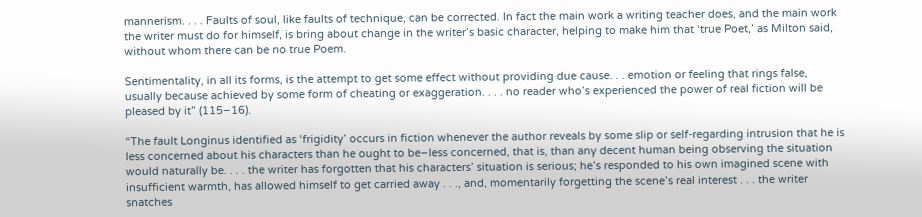mannerism. . . . Faults of soul, like faults of technique, can be corrected. In fact the main work a writing teacher does, and the main work the writer must do for himself, is bring about change in the writer’s basic character, helping to make him that ‘true Poet,’ as Milton said, without whom there can be no true Poem.

Sentimentality, in all its forms, is the attempt to get some effect without providing due cause. . . emotion or feeling that rings false, usually because achieved by some form of cheating or exaggeration. . . . no reader who’s experienced the power of real fiction will be pleased by it” (115–16).

“The fault Longinus identified as ‘frigidity’ occurs in fiction whenever the author reveals by some slip or self-regarding intrusion that he is less concerned about his characters than he ought to be–less concerned, that is, than any decent human being observing the situation would naturally be. . . . the writer has forgotten that his characters’ situation is serious; he’s responded to his own imagined scene with insufficient warmth, has allowed himself to get carried away . . ., and, momentarily forgetting the scene’s real interest . . . the writer snatches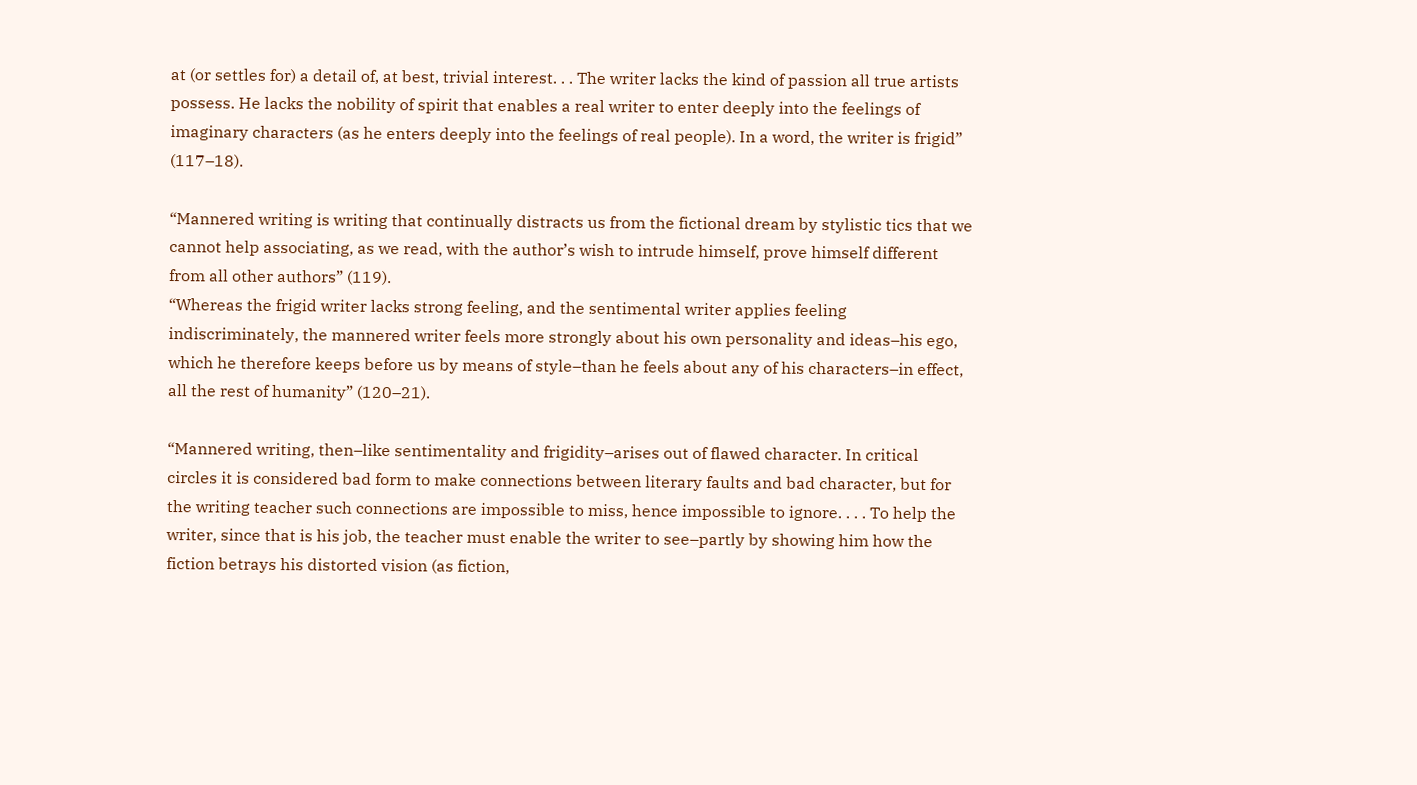at (or settles for) a detail of, at best, trivial interest. . . The writer lacks the kind of passion all true artists possess. He lacks the nobility of spirit that enables a real writer to enter deeply into the feelings of imaginary characters (as he enters deeply into the feelings of real people). In a word, the writer is frigid” (117–18).

“Mannered writing is writing that continually distracts us from the fictional dream by stylistic tics that we cannot help associating, as we read, with the author’s wish to intrude himself, prove himself different from all other authors” (119).
“Whereas the frigid writer lacks strong feeling, and the sentimental writer applies feeling indiscriminately, the mannered writer feels more strongly about his own personality and ideas–his ego, which he therefore keeps before us by means of style–than he feels about any of his characters–in effect, all the rest of humanity” (120–21).

“Mannered writing, then–like sentimentality and frigidity–arises out of flawed character. In critical circles it is considered bad form to make connections between literary faults and bad character, but for the writing teacher such connections are impossible to miss, hence impossible to ignore. . . . To help the writer, since that is his job, the teacher must enable the writer to see–partly by showing him how the fiction betrays his distorted vision (as fiction,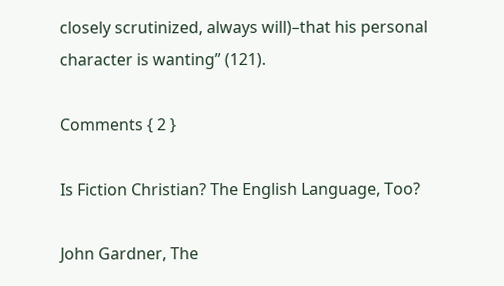closely scrutinized, always will)–that his personal character is wanting” (121).

Comments { 2 }

Is Fiction Christian? The English Language, Too?

John Gardner, The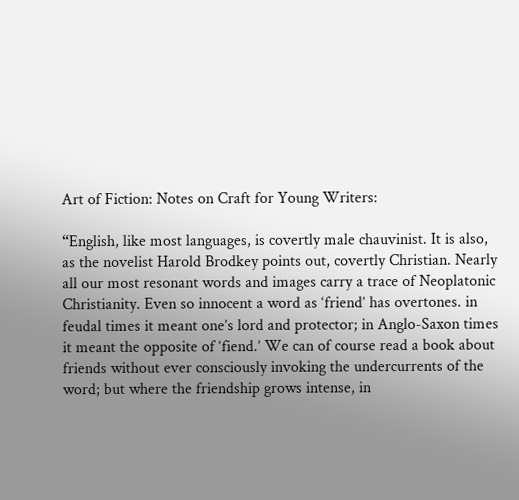Art of Fiction: Notes on Craft for Young Writers:

“English, like most languages, is covertly male chauvinist. It is also, as the novelist Harold Brodkey points out, covertly Christian. Nearly all our most resonant words and images carry a trace of Neoplatonic Christianity. Even so innocent a word as ‘friend’ has overtones. in feudal times it meant one’s lord and protector; in Anglo-Saxon times it meant the opposite of ‘fiend.’ We can of course read a book about friends without ever consciously invoking the undercurrents of the word; but where the friendship grows intense, in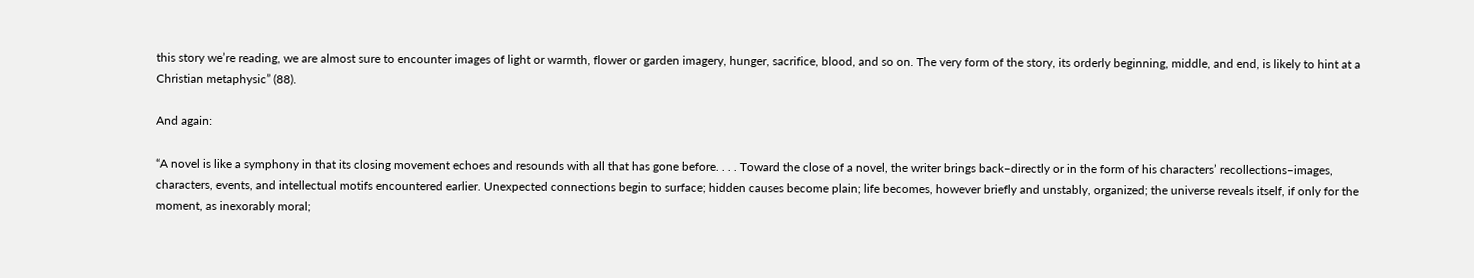this story we’re reading, we are almost sure to encounter images of light or warmth, flower or garden imagery, hunger, sacrifice, blood, and so on. The very form of the story, its orderly beginning, middle, and end, is likely to hint at a Christian metaphysic” (88).

And again:

“A novel is like a symphony in that its closing movement echoes and resounds with all that has gone before. . . . Toward the close of a novel, the writer brings back–directly or in the form of his characters’ recollections–images, characters, events, and intellectual motifs encountered earlier. Unexpected connections begin to surface; hidden causes become plain; life becomes, however briefly and unstably, organized; the universe reveals itself, if only for the moment, as inexorably moral;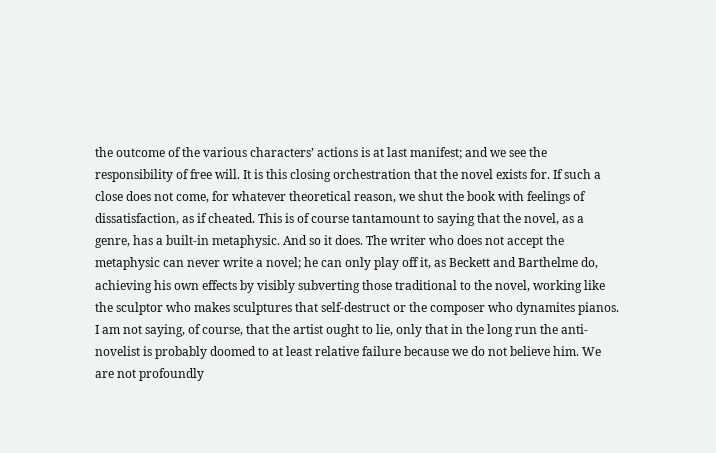the outcome of the various characters’ actions is at last manifest; and we see the responsibility of free will. It is this closing orchestration that the novel exists for. If such a close does not come, for whatever theoretical reason, we shut the book with feelings of dissatisfaction, as if cheated. This is of course tantamount to saying that the novel, as a genre, has a built-in metaphysic. And so it does. The writer who does not accept the metaphysic can never write a novel; he can only play off it, as Beckett and Barthelme do, achieving his own effects by visibly subverting those traditional to the novel, working like the sculptor who makes sculptures that self-destruct or the composer who dynamites pianos. I am not saying, of course, that the artist ought to lie, only that in the long run the anti-novelist is probably doomed to at least relative failure because we do not believe him. We are not profoundly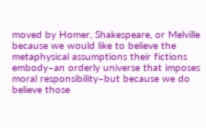moved by Homer, Shakespeare, or Melville because we would like to believe the metaphysical assumptions their fictions embody–an orderly universe that imposes moral responsibility–but because we do believe those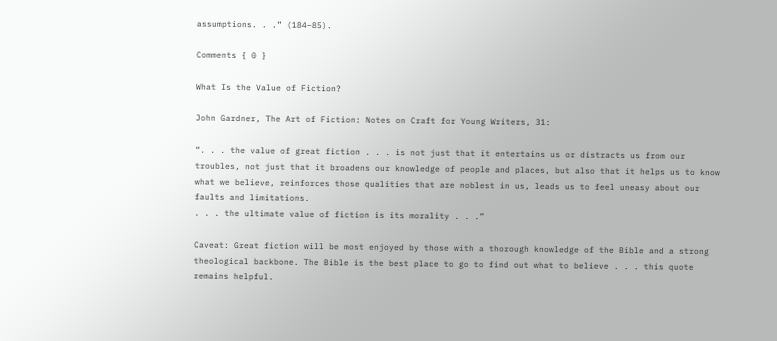assumptions. . .” (184–85).

Comments { 0 }

What Is the Value of Fiction?

John Gardner, The Art of Fiction: Notes on Craft for Young Writers, 31:

“. . . the value of great fiction . . . is not just that it entertains us or distracts us from our troubles, not just that it broadens our knowledge of people and places, but also that it helps us to know what we believe, reinforces those qualities that are noblest in us, leads us to feel uneasy about our faults and limitations.
. . . the ultimate value of fiction is its morality . . .”

Caveat: Great fiction will be most enjoyed by those with a thorough knowledge of the Bible and a strong theological backbone. The Bible is the best place to go to find out what to believe . . . this quote remains helpful.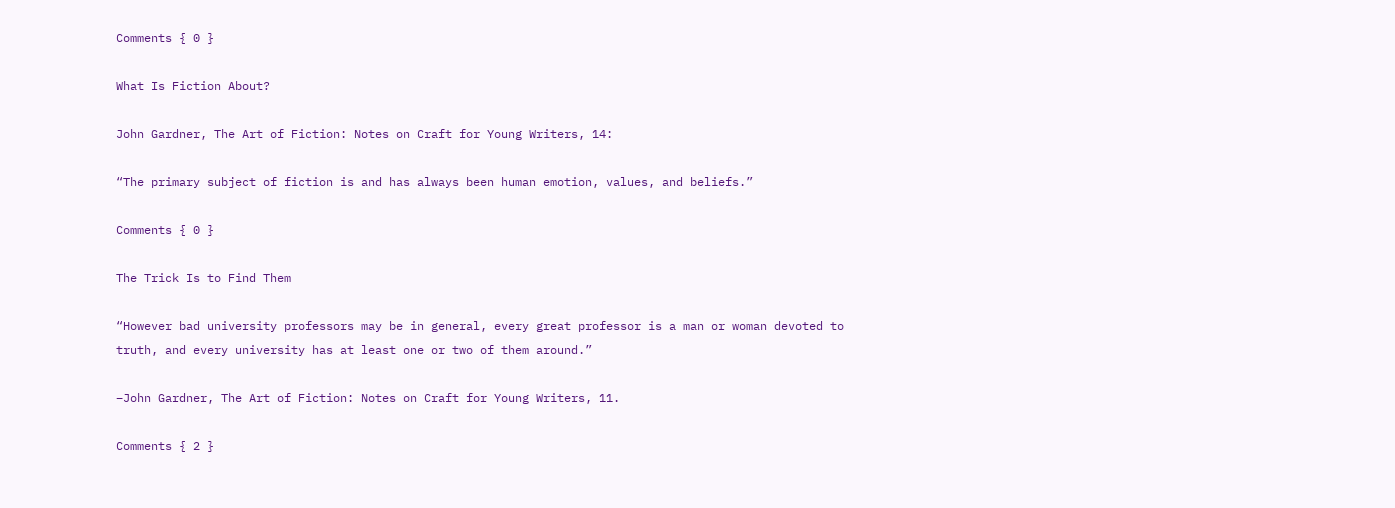Comments { 0 }

What Is Fiction About?

John Gardner, The Art of Fiction: Notes on Craft for Young Writers, 14:

“The primary subject of fiction is and has always been human emotion, values, and beliefs.”

Comments { 0 }

The Trick Is to Find Them

“However bad university professors may be in general, every great professor is a man or woman devoted to truth, and every university has at least one or two of them around.”

–John Gardner, The Art of Fiction: Notes on Craft for Young Writers, 11.

Comments { 2 }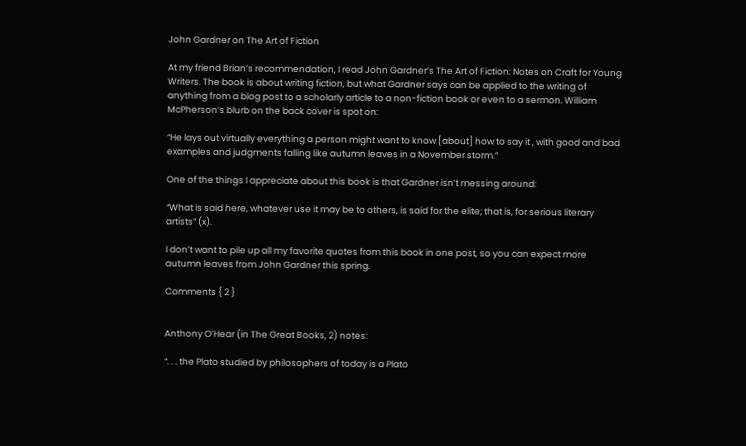John Gardner on The Art of Fiction

At my friend Brian’s recommendation, I read John Gardner’s The Art of Fiction: Notes on Craft for Young Writers. The book is about writing fiction, but what Gardner says can be applied to the writing of anything from a blog post to a scholarly article to a non-fiction book or even to a sermon. William McPherson’s blurb on the back cover is spot on:

“He lays out virtually everything a person might want to know [about] how to say it , with good and bad examples and judgments falling like autumn leaves in a November storm.”

One of the things I appreciate about this book is that Gardner isn’t messing around:

“What is said here, whatever use it may be to others, is said for the elite; that is, for serious literary artists” (x).

I don’t want to pile up all my favorite quotes from this book in one post, so you can expect more autumn leaves from John Gardner this spring.

Comments { 2 }


Anthony O’Hear (in The Great Books, 2) notes:

“. . . the Plato studied by philosophers of today is a Plato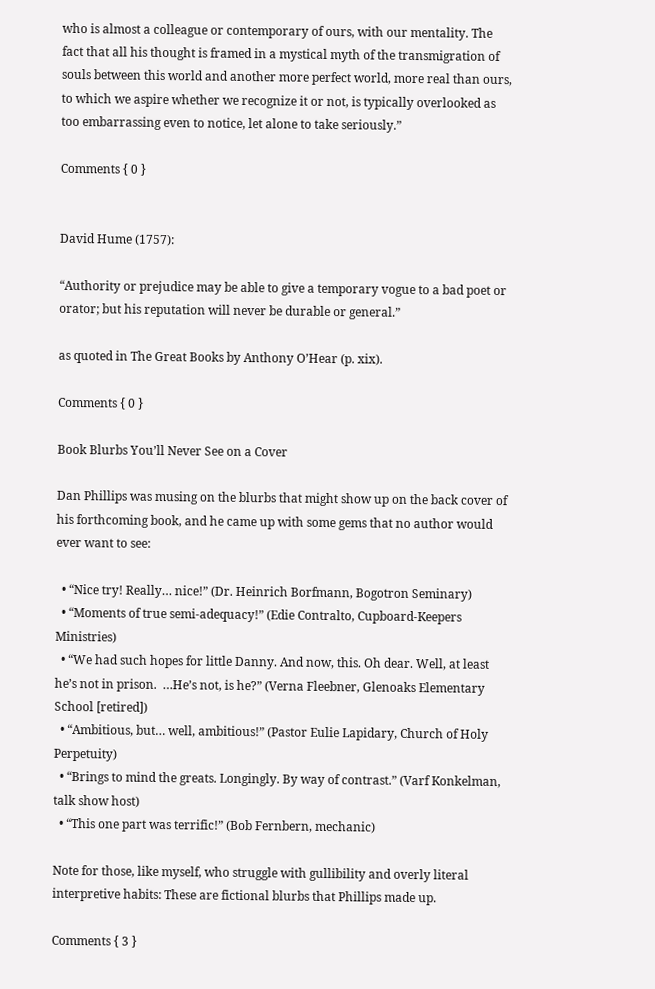who is almost a colleague or contemporary of ours, with our mentality. The fact that all his thought is framed in a mystical myth of the transmigration of souls between this world and another more perfect world, more real than ours, to which we aspire whether we recognize it or not, is typically overlooked as too embarrassing even to notice, let alone to take seriously.”

Comments { 0 }


David Hume (1757):

“Authority or prejudice may be able to give a temporary vogue to a bad poet or orator; but his reputation will never be durable or general.”

as quoted in The Great Books by Anthony O’Hear (p. xix).

Comments { 0 }

Book Blurbs You’ll Never See on a Cover

Dan Phillips was musing on the blurbs that might show up on the back cover of his forthcoming book, and he came up with some gems that no author would ever want to see:

  • “Nice try! Really… nice!” (Dr. Heinrich Borfmann, Bogotron Seminary)
  • “Moments of true semi-adequacy!” (Edie Contralto, Cupboard-Keepers Ministries)
  • “We had such hopes for little Danny. And now, this. Oh dear. Well, at least he’s not in prison.  …He’s not, is he?” (Verna Fleebner, Glenoaks Elementary School [retired])
  • “Ambitious, but… well, ambitious!” (Pastor Eulie Lapidary, Church of Holy Perpetuity)
  • “Brings to mind the greats. Longingly. By way of contrast.” (Varf Konkelman, talk show host)
  • “This one part was terrific!” (Bob Fernbern, mechanic)

Note for those, like myself, who struggle with gullibility and overly literal interpretive habits: These are fictional blurbs that Phillips made up.

Comments { 3 }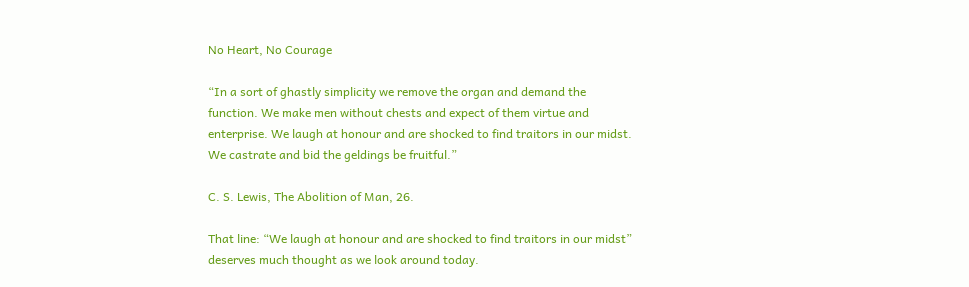No Heart, No Courage

“In a sort of ghastly simplicity we remove the organ and demand the function. We make men without chests and expect of them virtue and enterprise. We laugh at honour and are shocked to find traitors in our midst. We castrate and bid the geldings be fruitful.”

C. S. Lewis, The Abolition of Man, 26.

That line: “We laugh at honour and are shocked to find traitors in our midst” deserves much thought as we look around today.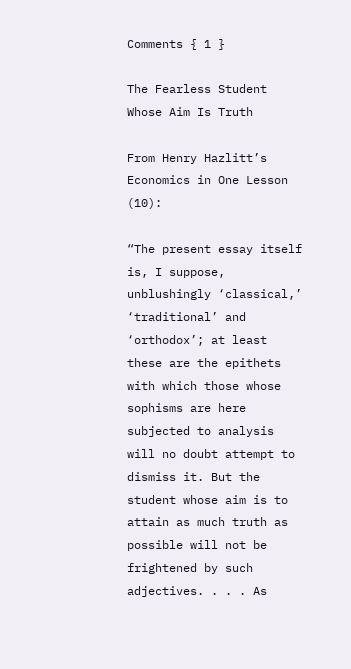Comments { 1 }

The Fearless Student Whose Aim Is Truth

From Henry Hazlitt’s Economics in One Lesson (10):

“The present essay itself is, I suppose, unblushingly ‘classical,’ ‘traditional’ and ‘orthodox’; at least these are the epithets with which those whose sophisms are here subjected to analysis will no doubt attempt to dismiss it. But the student whose aim is to attain as much truth as possible will not be frightened by such adjectives. . . . As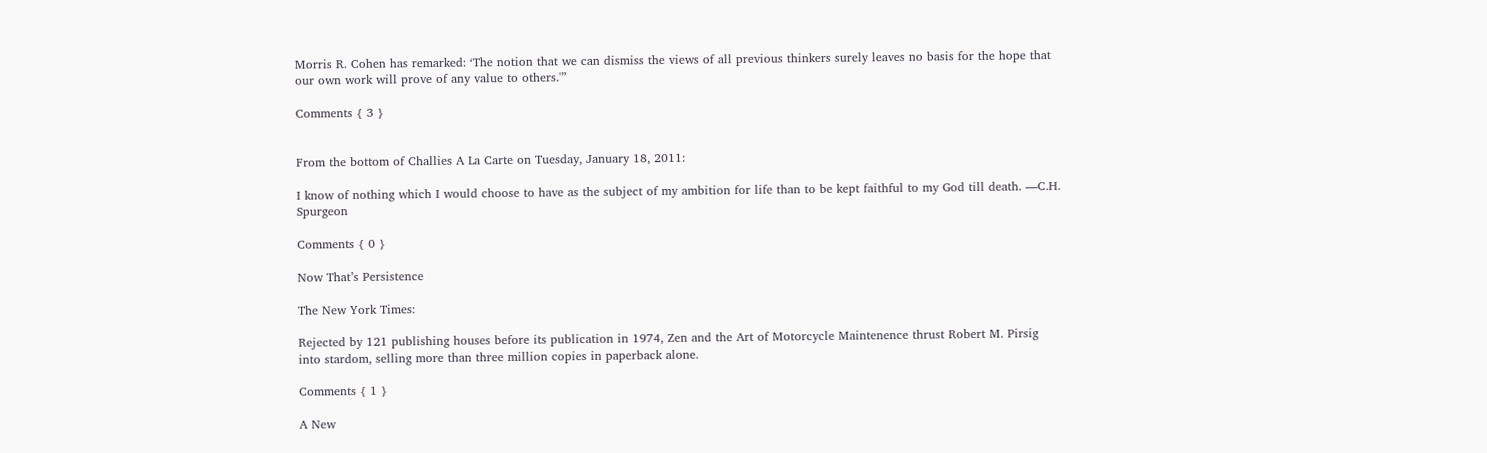Morris R. Cohen has remarked: ‘The notion that we can dismiss the views of all previous thinkers surely leaves no basis for the hope that our own work will prove of any value to others.'”

Comments { 3 }


From the bottom of Challies A La Carte on Tuesday, January 18, 2011:

I know of nothing which I would choose to have as the subject of my ambition for life than to be kept faithful to my God till death. —C.H. Spurgeon

Comments { 0 }

Now That’s Persistence

The New York Times:

Rejected by 121 publishing houses before its publication in 1974, Zen and the Art of Motorcycle Maintenence thrust Robert M. Pirsig into stardom, selling more than three million copies in paperback alone.

Comments { 1 }

A New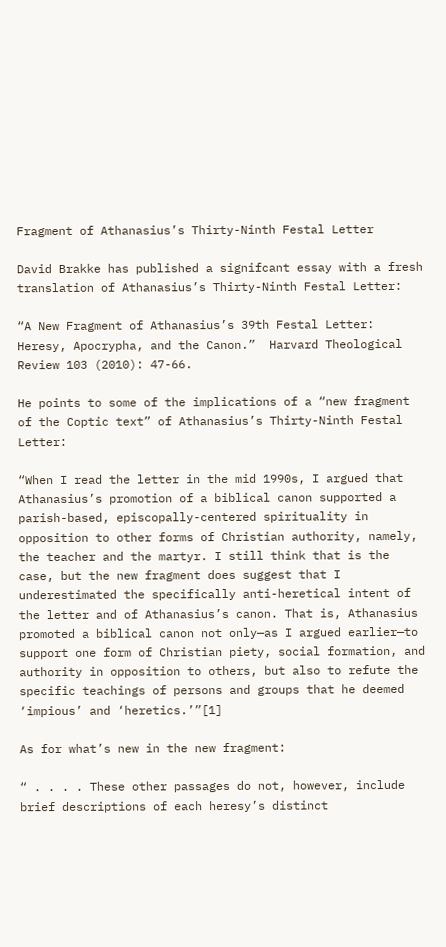Fragment of Athanasius’s Thirty-Ninth Festal Letter

David Brakke has published a signifcant essay with a fresh translation of Athanasius’s Thirty-Ninth Festal Letter:

“A New Fragment of Athanasius’s 39th Festal Letter: Heresy, Apocrypha, and the Canon.”  Harvard Theological Review 103 (2010): 47-66.

He points to some of the implications of a “new fragment of the Coptic text” of Athanasius’s Thirty-Ninth Festal Letter:

“When I read the letter in the mid 1990s, I argued that Athanasius’s promotion of a biblical canon supported a parish-based, episcopally-centered spirituality in opposition to other forms of Christian authority, namely, the teacher and the martyr. I still think that is the case, but the new fragment does suggest that I underestimated the specifically anti-heretical intent of the letter and of Athanasius’s canon. That is, Athanasius promoted a biblical canon not only—as I argued earlier—to support one form of Christian piety, social formation, and authority in opposition to others, but also to refute the specific teachings of persons and groups that he deemed ‘impious’ and ‘heretics.’”[1]

As for what’s new in the new fragment:

“ . . . . These other passages do not, however, include brief descriptions of each heresy’s distinct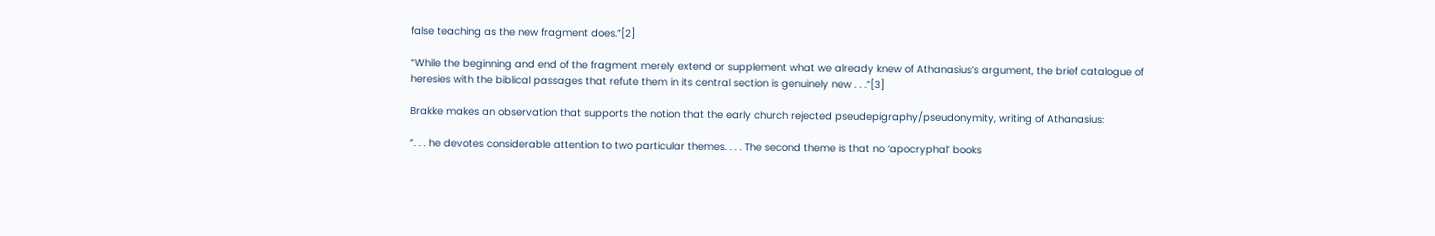false teaching as the new fragment does.”[2]

“While the beginning and end of the fragment merely extend or supplement what we already knew of Athanasius’s argument, the brief catalogue of heresies with the biblical passages that refute them in its central section is genuinely new . . .”[3]

Brakke makes an observation that supports the notion that the early church rejected pseudepigraphy/pseudonymity, writing of Athanasius:

“. . . he devotes considerable attention to two particular themes. . . . The second theme is that no ‘apocryphal’ books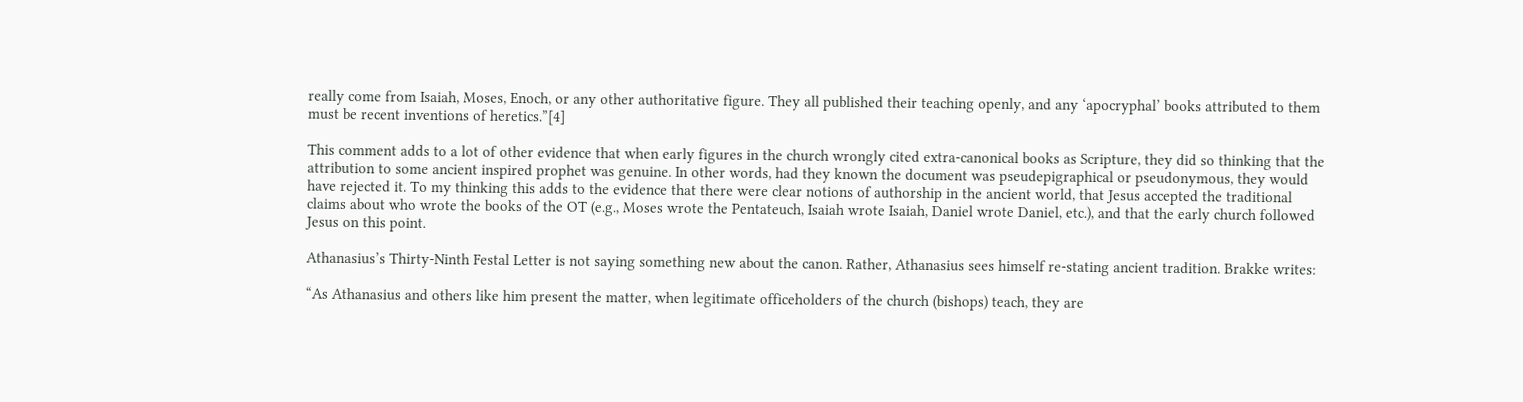really come from Isaiah, Moses, Enoch, or any other authoritative figure. They all published their teaching openly, and any ‘apocryphal’ books attributed to them must be recent inventions of heretics.”[4]

This comment adds to a lot of other evidence that when early figures in the church wrongly cited extra-canonical books as Scripture, they did so thinking that the attribution to some ancient inspired prophet was genuine. In other words, had they known the document was pseudepigraphical or pseudonymous, they would have rejected it. To my thinking this adds to the evidence that there were clear notions of authorship in the ancient world, that Jesus accepted the traditional claims about who wrote the books of the OT (e.g., Moses wrote the Pentateuch, Isaiah wrote Isaiah, Daniel wrote Daniel, etc.), and that the early church followed Jesus on this point.

Athanasius’s Thirty-Ninth Festal Letter is not saying something new about the canon. Rather, Athanasius sees himself re-stating ancient tradition. Brakke writes:

“As Athanasius and others like him present the matter, when legitimate officeholders of the church (bishops) teach, they are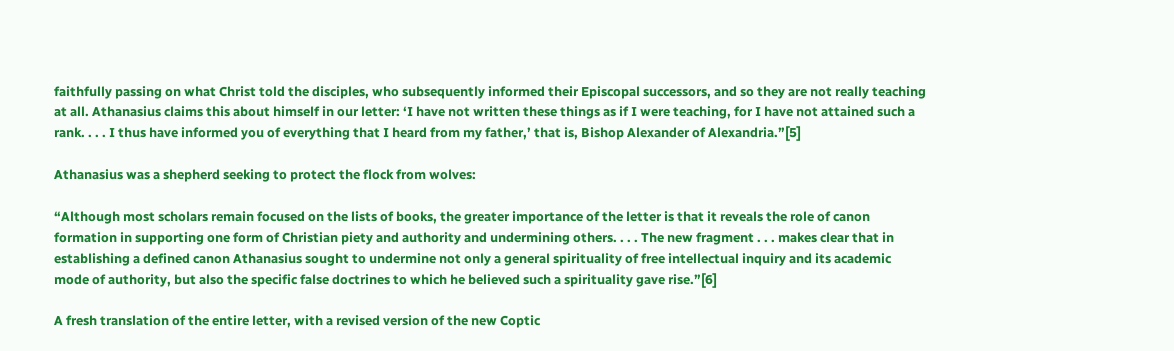faithfully passing on what Christ told the disciples, who subsequently informed their Episcopal successors, and so they are not really teaching at all. Athanasius claims this about himself in our letter: ‘I have not written these things as if I were teaching, for I have not attained such a rank. . . . I thus have informed you of everything that I heard from my father,’ that is, Bishop Alexander of Alexandria.”[5]

Athanasius was a shepherd seeking to protect the flock from wolves:

“Although most scholars remain focused on the lists of books, the greater importance of the letter is that it reveals the role of canon formation in supporting one form of Christian piety and authority and undermining others. . . . The new fragment . . . makes clear that in establishing a defined canon Athanasius sought to undermine not only a general spirituality of free intellectual inquiry and its academic mode of authority, but also the specific false doctrines to which he believed such a spirituality gave rise.”[6]

A fresh translation of the entire letter, with a revised version of the new Coptic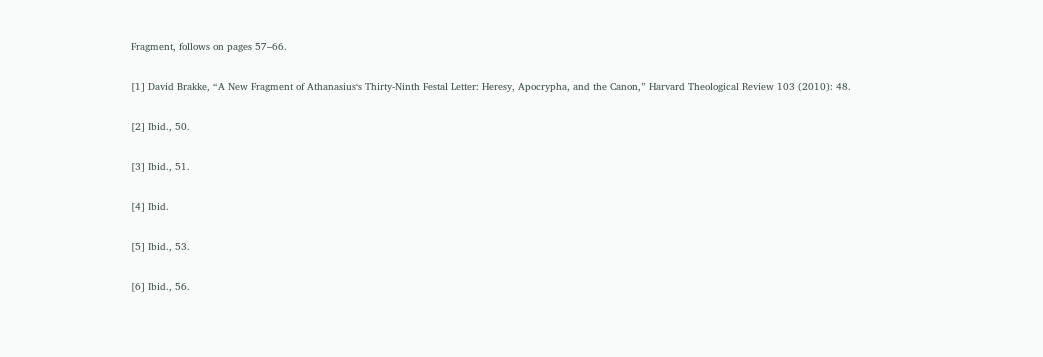Fragment, follows on pages 57–66.

[1] David Brakke, “A New Fragment of Athanasius‘s Thirty-Ninth Festal Letter: Heresy, Apocrypha, and the Canon,” Harvard Theological Review 103 (2010): 48.

[2] Ibid., 50.

[3] Ibid., 51.

[4] Ibid.

[5] Ibid., 53.

[6] Ibid., 56.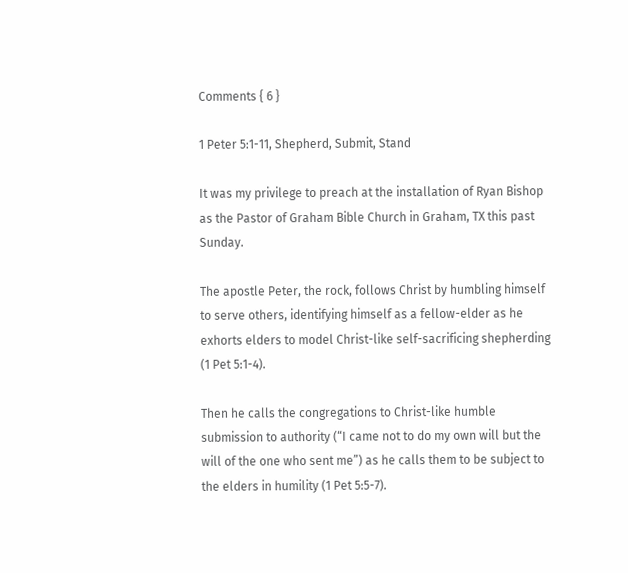Comments { 6 }

1 Peter 5:1-11, Shepherd, Submit, Stand

It was my privilege to preach at the installation of Ryan Bishop as the Pastor of Graham Bible Church in Graham, TX this past Sunday.

The apostle Peter, the rock, follows Christ by humbling himself to serve others, identifying himself as a fellow-elder as he exhorts elders to model Christ-like self-sacrificing shepherding (1 Pet 5:1-4).

Then he calls the congregations to Christ-like humble submission to authority (“I came not to do my own will but the will of the one who sent me”) as he calls them to be subject to the elders in humility (1 Pet 5:5-7).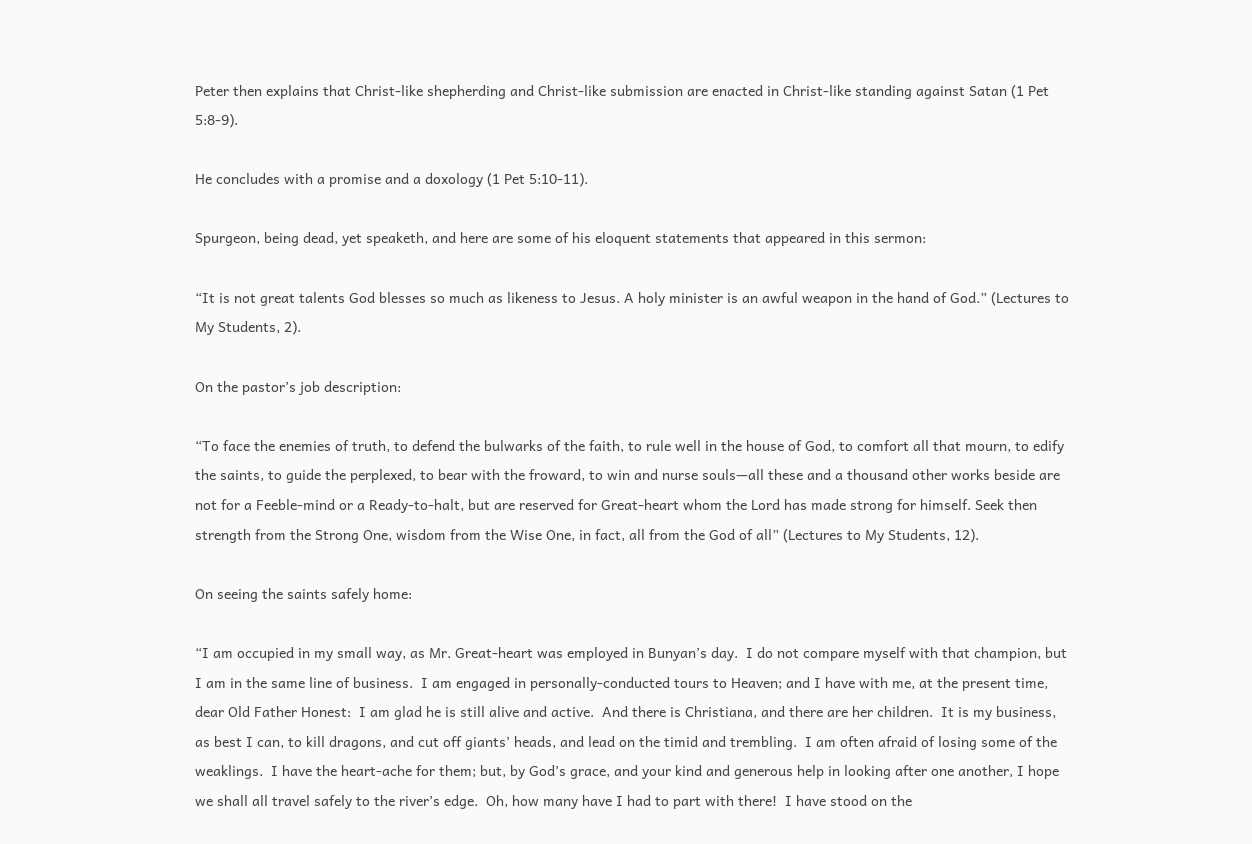Peter then explains that Christ-like shepherding and Christ-like submission are enacted in Christ-like standing against Satan (1 Pet 5:8-9).

He concludes with a promise and a doxology (1 Pet 5:10-11).

Spurgeon, being dead, yet speaketh, and here are some of his eloquent statements that appeared in this sermon:

“It is not great talents God blesses so much as likeness to Jesus. A holy minister is an awful weapon in the hand of God.” (Lectures to My Students, 2).

On the pastor’s job description:

“To face the enemies of truth, to defend the bulwarks of the faith, to rule well in the house of God, to comfort all that mourn, to edify the saints, to guide the perplexed, to bear with the froward, to win and nurse souls—all these and a thousand other works beside are not for a Feeble-mind or a Ready-to-halt, but are reserved for Great-heart whom the Lord has made strong for himself. Seek then strength from the Strong One, wisdom from the Wise One, in fact, all from the God of all” (Lectures to My Students, 12).

On seeing the saints safely home:

“I am occupied in my small way, as Mr. Great-heart was employed in Bunyan’s day.  I do not compare myself with that champion, but I am in the same line of business.  I am engaged in personally-conducted tours to Heaven; and I have with me, at the present time, dear Old Father Honest:  I am glad he is still alive and active.  And there is Christiana, and there are her children.  It is my business, as best I can, to kill dragons, and cut off giants’ heads, and lead on the timid and trembling.  I am often afraid of losing some of the weaklings.  I have the heart-ache for them; but, by God’s grace, and your kind and generous help in looking after one another, I hope we shall all travel safely to the river’s edge.  Oh, how many have I had to part with there!  I have stood on the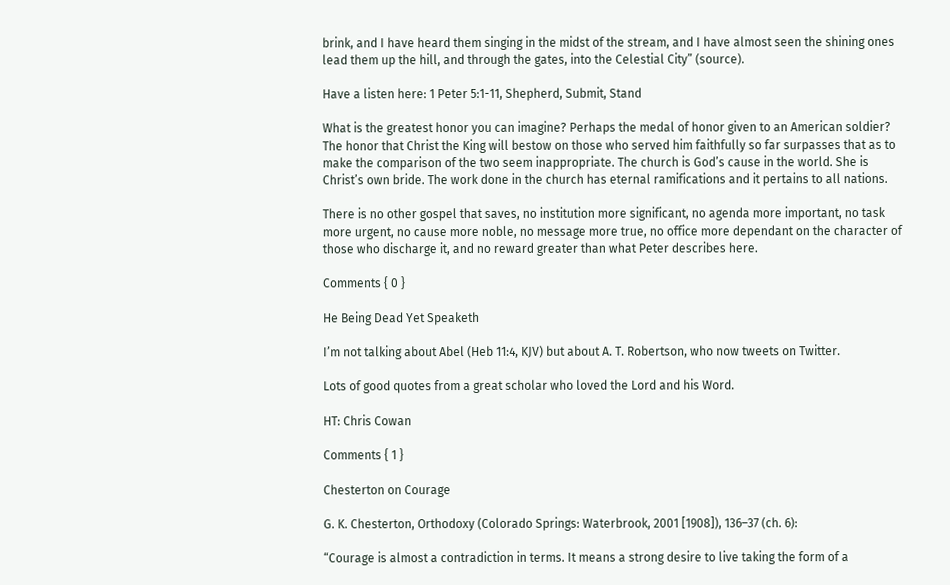brink, and I have heard them singing in the midst of the stream, and I have almost seen the shining ones lead them up the hill, and through the gates, into the Celestial City” (source).

Have a listen here: 1 Peter 5:1-11, Shepherd, Submit, Stand

What is the greatest honor you can imagine? Perhaps the medal of honor given to an American soldier? The honor that Christ the King will bestow on those who served him faithfully so far surpasses that as to make the comparison of the two seem inappropriate. The church is God’s cause in the world. She is Christ’s own bride. The work done in the church has eternal ramifications and it pertains to all nations.

There is no other gospel that saves, no institution more significant, no agenda more important, no task more urgent, no cause more noble, no message more true, no office more dependant on the character of those who discharge it, and no reward greater than what Peter describes here.

Comments { 0 }

He Being Dead Yet Speaketh

I’m not talking about Abel (Heb 11:4, KJV) but about A. T. Robertson, who now tweets on Twitter.

Lots of good quotes from a great scholar who loved the Lord and his Word.

HT: Chris Cowan

Comments { 1 }

Chesterton on Courage

G. K. Chesterton, Orthodoxy (Colorado Springs: Waterbrook, 2001 [1908]), 136–37 (ch. 6):

“Courage is almost a contradiction in terms. It means a strong desire to live taking the form of a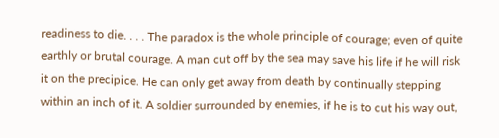readiness to die. . . . The paradox is the whole principle of courage; even of quite earthly or brutal courage. A man cut off by the sea may save his life if he will risk it on the precipice. He can only get away from death by continually stepping within an inch of it. A soldier surrounded by enemies, if he is to cut his way out,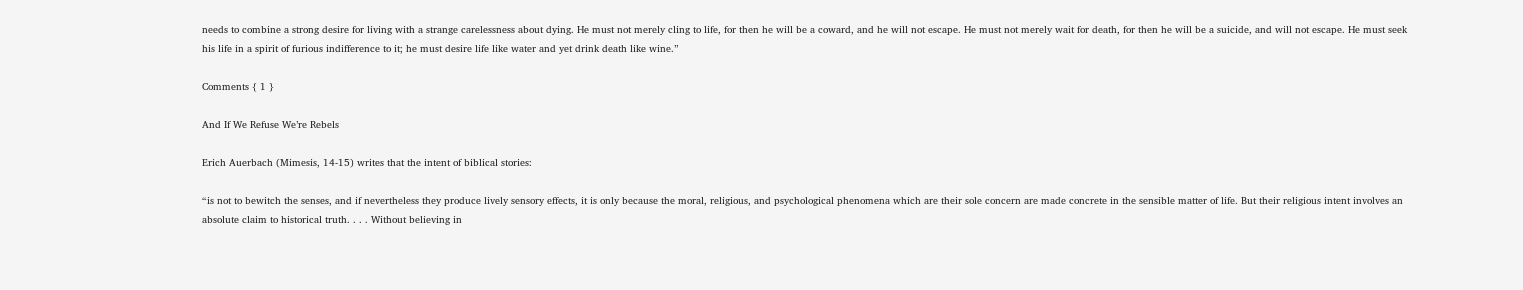needs to combine a strong desire for living with a strange carelessness about dying. He must not merely cling to life, for then he will be a coward, and he will not escape. He must not merely wait for death, for then he will be a suicide, and will not escape. He must seek his life in a spirit of furious indifference to it; he must desire life like water and yet drink death like wine.”

Comments { 1 }

And If We Refuse We’re Rebels

Erich Auerbach (Mimesis, 14-15) writes that the intent of biblical stories:

“is not to bewitch the senses, and if nevertheless they produce lively sensory effects, it is only because the moral, religious, and psychological phenomena which are their sole concern are made concrete in the sensible matter of life. But their religious intent involves an absolute claim to historical truth. . . . Without believing in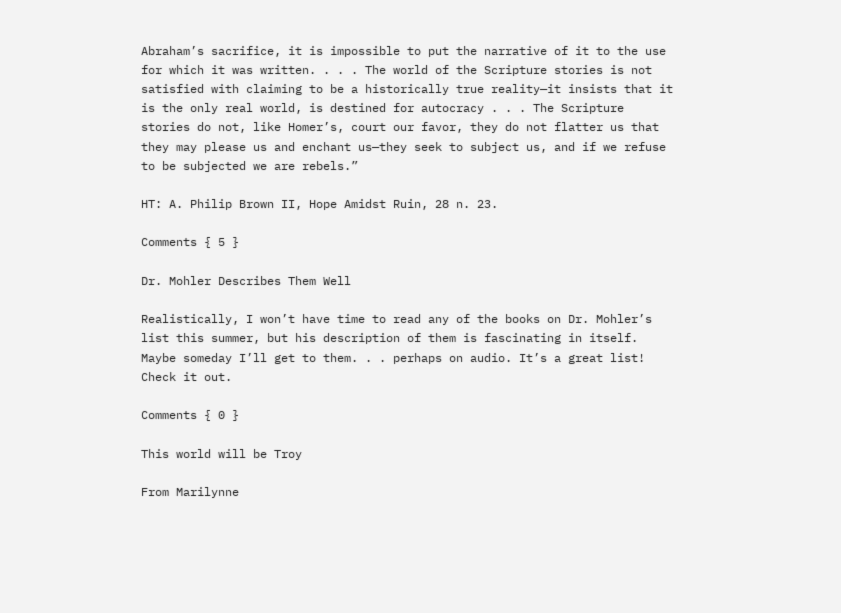Abraham’s sacrifice, it is impossible to put the narrative of it to the use for which it was written. . . . The world of the Scripture stories is not satisfied with claiming to be a historically true reality—it insists that it is the only real world, is destined for autocracy . . . The Scripture stories do not, like Homer’s, court our favor, they do not flatter us that they may please us and enchant us—they seek to subject us, and if we refuse to be subjected we are rebels.”

HT: A. Philip Brown II, Hope Amidst Ruin, 28 n. 23.

Comments { 5 }

Dr. Mohler Describes Them Well

Realistically, I won’t have time to read any of the books on Dr. Mohler’s list this summer, but his description of them is fascinating in itself. Maybe someday I’ll get to them. . . perhaps on audio. It’s a great list! Check it out.

Comments { 0 }

This world will be Troy

From Marilynne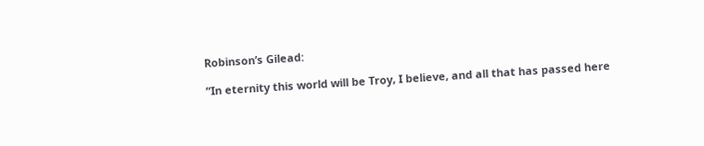Robinson’s Gilead:

“In eternity this world will be Troy, I believe, and all that has passed here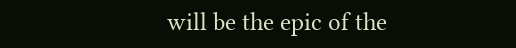will be the epic of the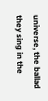universe, the ballad they sing in the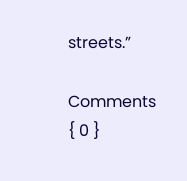streets.”

Comments { 0 }